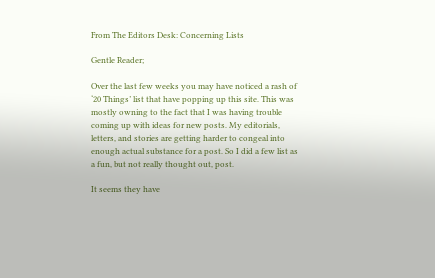From The Editors Desk: Concerning Lists

Gentle Reader;

Over the last few weeks you may have noticed a rash of ‘20 Things’ list that have popping up this site. This was mostly owning to the fact that I was having trouble coming up with ideas for new posts. My editorials, letters, and stories are getting harder to congeal into enough actual substance for a post. So I did a few list as a fun, but not really thought out, post.

It seems they have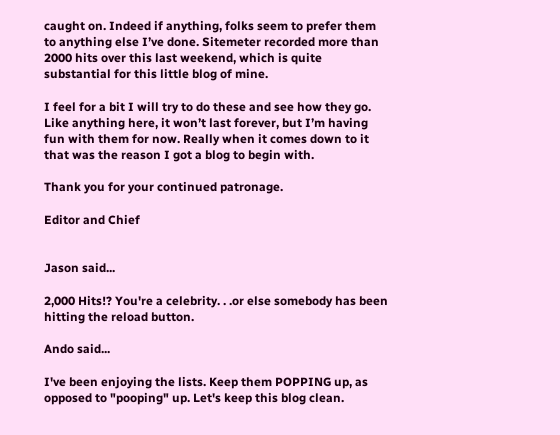caught on. Indeed if anything, folks seem to prefer them to anything else I’ve done. Sitemeter recorded more than 2000 hits over this last weekend, which is quite substantial for this little blog of mine.

I feel for a bit I will try to do these and see how they go. Like anything here, it won’t last forever, but I’m having fun with them for now. Really when it comes down to it that was the reason I got a blog to begin with.

Thank you for your continued patronage.

Editor and Chief


Jason said...

2,000 Hits!? You're a celebrity. . .or else somebody has been hitting the reload button.

Ando said...

I've been enjoying the lists. Keep them POPPING up, as opposed to "pooping" up. Let's keep this blog clean.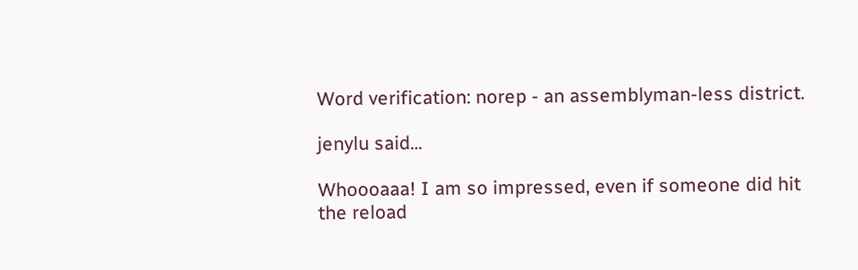Word verification: norep - an assemblyman-less district.

jenylu said...

Whoooaaa! I am so impressed, even if someone did hit the reload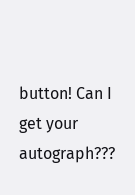button! Can I get your autograph???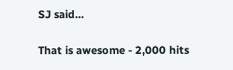SJ said...

That is awesome - 2,000 hits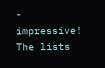- impressive! The lists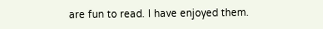are fun to read. I have enjoyed them.